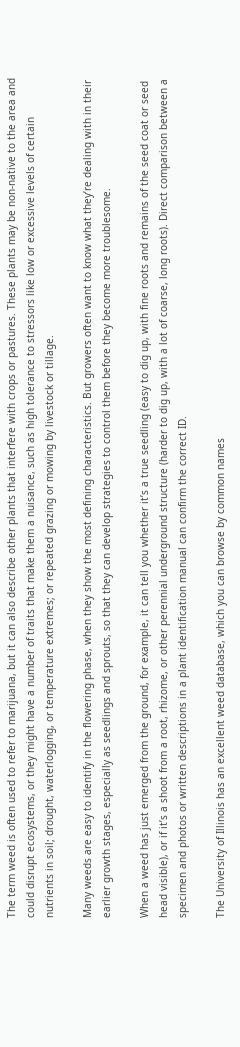The term weed is often used to refer to marijuana, but it can also describe other plants that interfere with crops or pastures. These plants may be non-native to the area and could disrupt ecosystems, or they might have a number of traits that make them a nuisance, such as high tolerance to stressors like low or excessive levels of certain nutrients in soil; drought, waterlogging, or temperature extremes; or repeated grazing or mowing by livestock or tillage.

Many weeds are easy to identify in the flowering phase, when they show the most defining characteristics. But growers often want to know what they’re dealing with in their earlier growth stages, especially as seedlings and sprouts, so that they can develop strategies to control them before they become more troublesome.

When a weed has just emerged from the ground, for example, it can tell you whether it’s a true seedling (easy to dig up, with fine roots and remains of the seed coat or seed head visible), or if it’s a shoot from a root, rhizome, or other perennial underground structure (harder to dig up, with a lot of coarse, long roots). Direct comparison between a specimen and photos or written descriptions in a plant identification manual can confirm the correct ID.

The University of Illinois has an excellent weed database, which you can browse by common names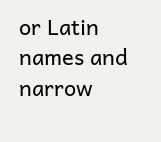or Latin names and narrow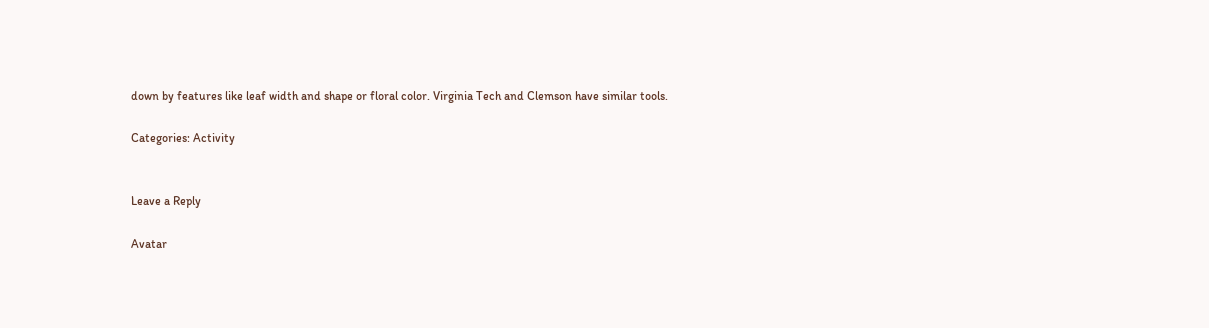down by features like leaf width and shape or floral color. Virginia Tech and Clemson have similar tools.

Categories: Activity


Leave a Reply

Avatar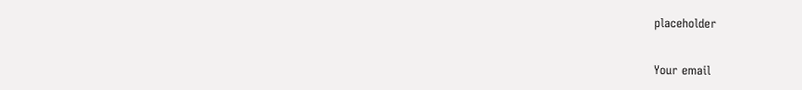placeholder

Your email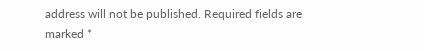address will not be published. Required fields are marked *